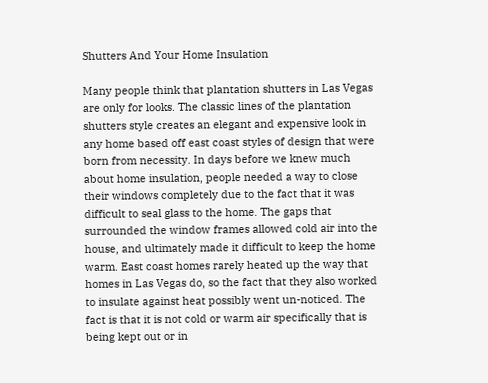Shutters And Your Home Insulation

Many people think that plantation shutters in Las Vegas are only for looks. The classic lines of the plantation shutters style creates an elegant and expensive look in any home based off east coast styles of design that were born from necessity. In days before we knew much about home insulation, people needed a way to close their windows completely due to the fact that it was difficult to seal glass to the home. The gaps that surrounded the window frames allowed cold air into the house, and ultimately made it difficult to keep the home warm. East coast homes rarely heated up the way that homes in Las Vegas do, so the fact that they also worked to insulate against heat possibly went un-noticed. The fact is that it is not cold or warm air specifically that is being kept out or in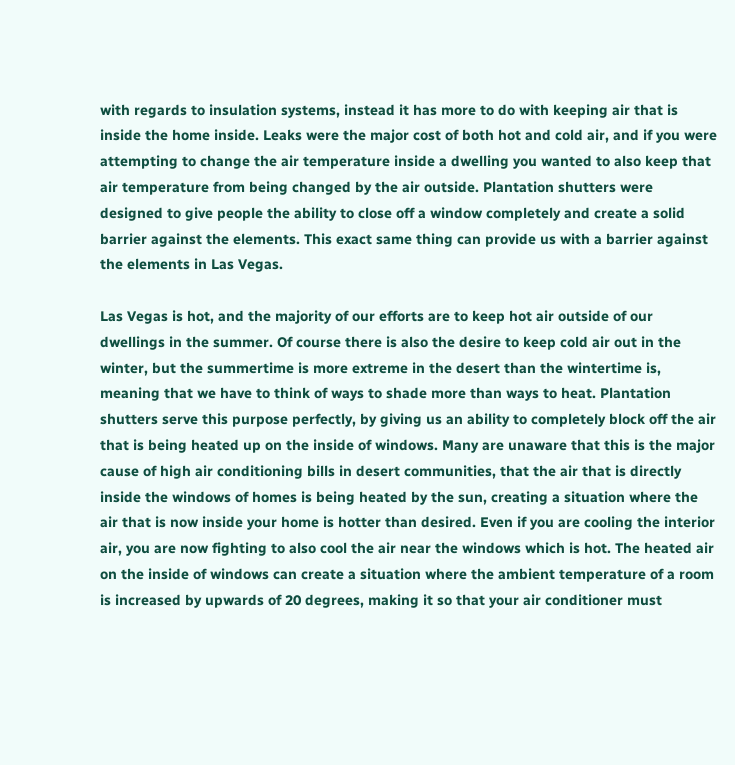with regards to insulation systems, instead it has more to do with keeping air that is inside the home inside. Leaks were the major cost of both hot and cold air, and if you were attempting to change the air temperature inside a dwelling you wanted to also keep that air temperature from being changed by the air outside. Plantation shutters were designed to give people the ability to close off a window completely and create a solid barrier against the elements. This exact same thing can provide us with a barrier against the elements in Las Vegas.

Las Vegas is hot, and the majority of our efforts are to keep hot air outside of our dwellings in the summer. Of course there is also the desire to keep cold air out in the winter, but the summertime is more extreme in the desert than the wintertime is, meaning that we have to think of ways to shade more than ways to heat. Plantation shutters serve this purpose perfectly, by giving us an ability to completely block off the air that is being heated up on the inside of windows. Many are unaware that this is the major cause of high air conditioning bills in desert communities, that the air that is directly inside the windows of homes is being heated by the sun, creating a situation where the air that is now inside your home is hotter than desired. Even if you are cooling the interior air, you are now fighting to also cool the air near the windows which is hot. The heated air on the inside of windows can create a situation where the ambient temperature of a room is increased by upwards of 20 degrees, making it so that your air conditioner must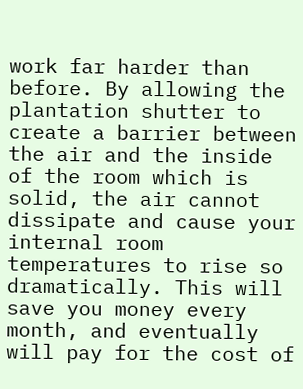work far harder than before. By allowing the plantation shutter to create a barrier between the air and the inside of the room which is solid, the air cannot dissipate and cause your internal room temperatures to rise so dramatically. This will save you money every month, and eventually will pay for the cost of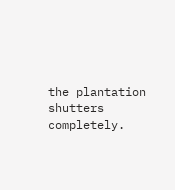the plantation shutters completely.